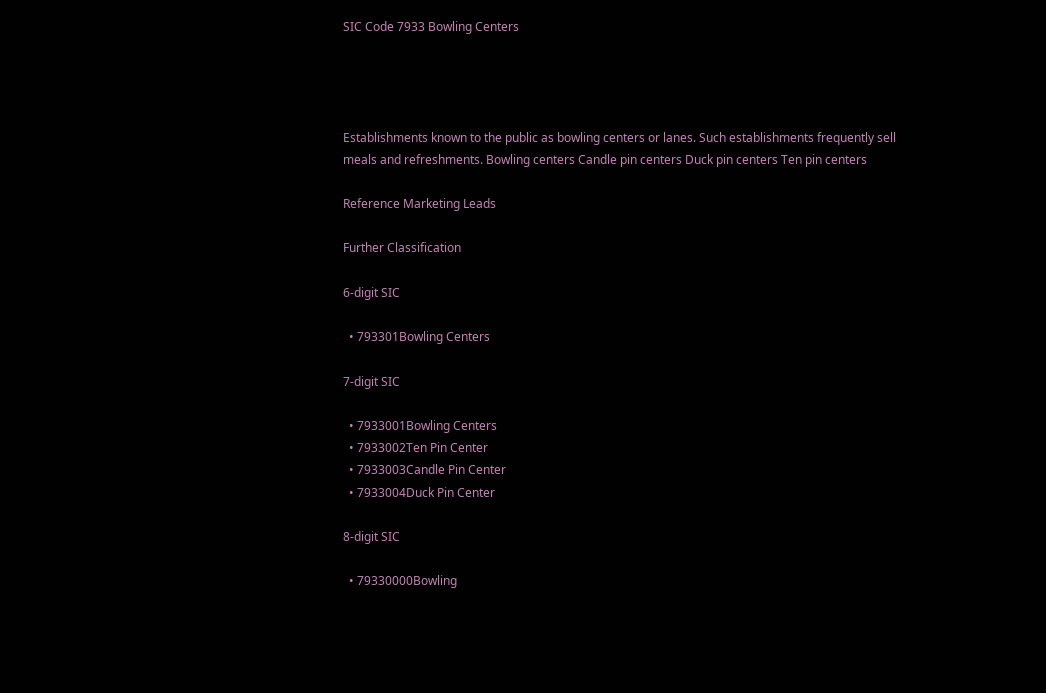SIC Code 7933 Bowling Centers




Establishments known to the public as bowling centers or lanes. Such establishments frequently sell meals and refreshments. Bowling centers Candle pin centers Duck pin centers Ten pin centers

Reference Marketing Leads

Further Classification

6-digit SIC

  • 793301Bowling Centers

7-digit SIC

  • 7933001Bowling Centers
  • 7933002Ten Pin Center
  • 7933003Candle Pin Center
  • 7933004Duck Pin Center

8-digit SIC

  • 79330000Bowling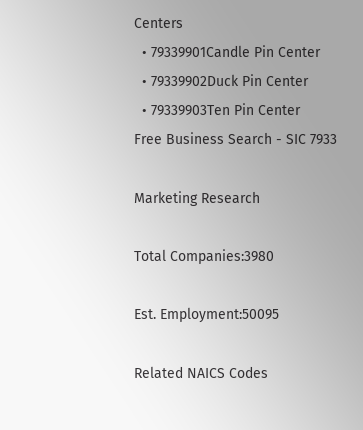Centers
  • 79339901Candle Pin Center
  • 79339902Duck Pin Center
  • 79339903Ten Pin Center
Free Business Search - SIC 7933

Marketing Research

Total Companies:3980

Est. Employment:50095

Related NAICS Codes